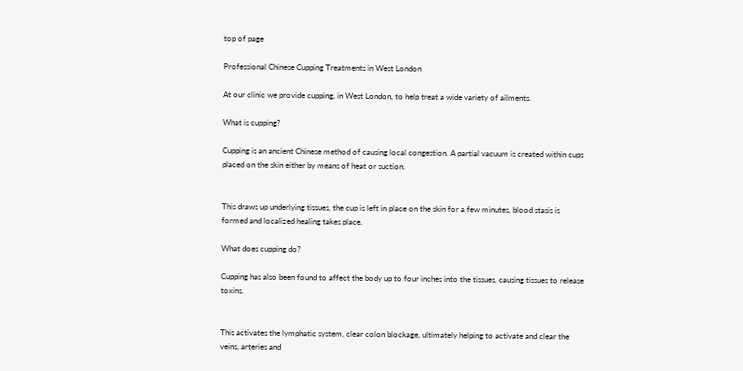top of page

Professional Chinese Cupping Treatments in West London

At our clinic we provide cupping, in West London, to help treat a wide variety of ailments.

What is cupping?

Cupping is an ancient Chinese method of causing local congestion. A partial vacuum is created within cups placed on the skin either by means of heat or suction.


This draws up underlying tissues, the cup is left in place on the skin for a few minutes, blood stasis is formed and localized healing takes place.

What does cupping do?

Cupping has also been found to affect the body up to four inches into the tissues, causing tissues to release toxins.


This activates the lymphatic system, clear colon blockage, ultimately helping to activate and clear the veins, arteries and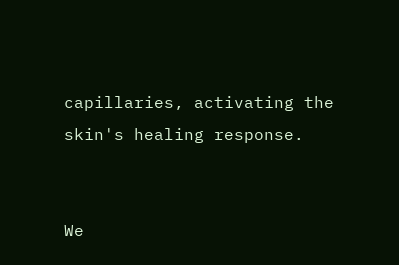capillaries, activating the skin's healing response.


We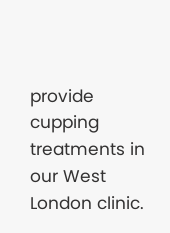provide cupping treatments in our West London clinic.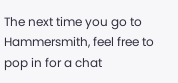The next time you go to Hammersmith, feel free to pop in for a chat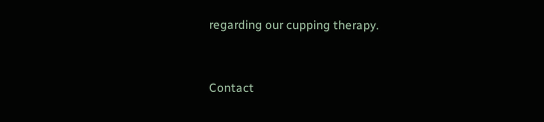regarding our cupping therapy.


Contact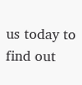us today to find out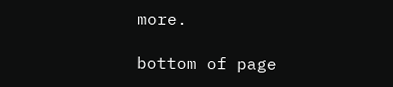more.

bottom of page